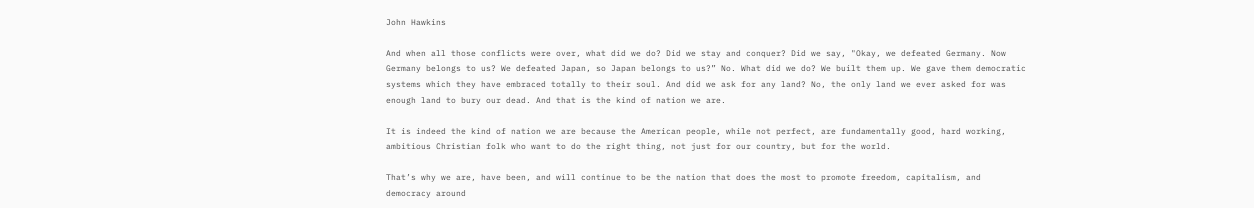John Hawkins

And when all those conflicts were over, what did we do? Did we stay and conquer? Did we say, "Okay, we defeated Germany. Now Germany belongs to us? We defeated Japan, so Japan belongs to us?” No. What did we do? We built them up. We gave them democratic systems which they have embraced totally to their soul. And did we ask for any land? No, the only land we ever asked for was enough land to bury our dead. And that is the kind of nation we are.

It is indeed the kind of nation we are because the American people, while not perfect, are fundamentally good, hard working, ambitious Christian folk who want to do the right thing, not just for our country, but for the world.

That’s why we are, have been, and will continue to be the nation that does the most to promote freedom, capitalism, and democracy around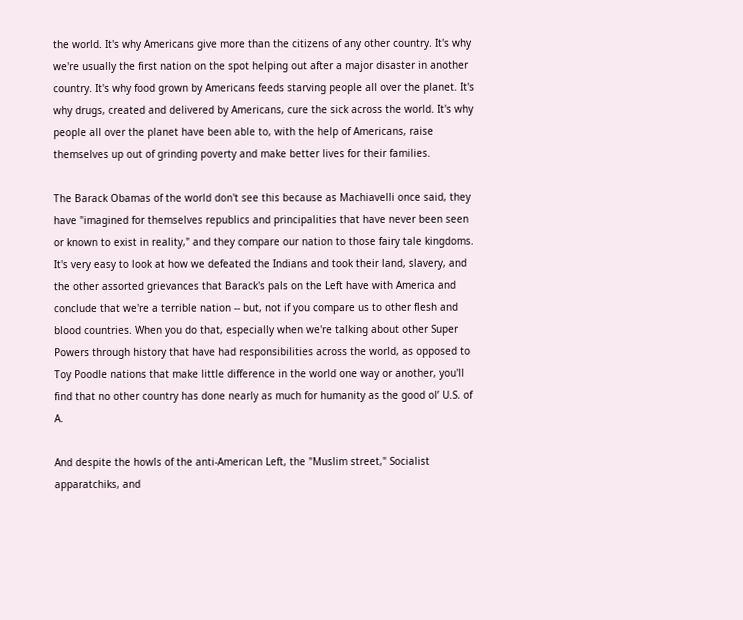the world. It's why Americans give more than the citizens of any other country. It's why we're usually the first nation on the spot helping out after a major disaster in another country. It's why food grown by Americans feeds starving people all over the planet. It's why drugs, created and delivered by Americans, cure the sick across the world. It's why people all over the planet have been able to, with the help of Americans, raise themselves up out of grinding poverty and make better lives for their families.

The Barack Obamas of the world don't see this because as Machiavelli once said, they have "imagined for themselves republics and principalities that have never been seen or known to exist in reality," and they compare our nation to those fairy tale kingdoms. It's very easy to look at how we defeated the Indians and took their land, slavery, and the other assorted grievances that Barack's pals on the Left have with America and conclude that we're a terrible nation -- but, not if you compare us to other flesh and blood countries. When you do that, especially when we're talking about other Super Powers through history that have had responsibilities across the world, as opposed to Toy Poodle nations that make little difference in the world one way or another, you'll find that no other country has done nearly as much for humanity as the good ol’ U.S. of A.

And despite the howls of the anti-American Left, the "Muslim street," Socialist apparatchiks, and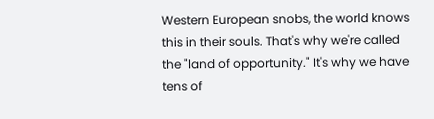Western European snobs, the world knows this in their souls. That's why we're called the "land of opportunity." It's why we have tens of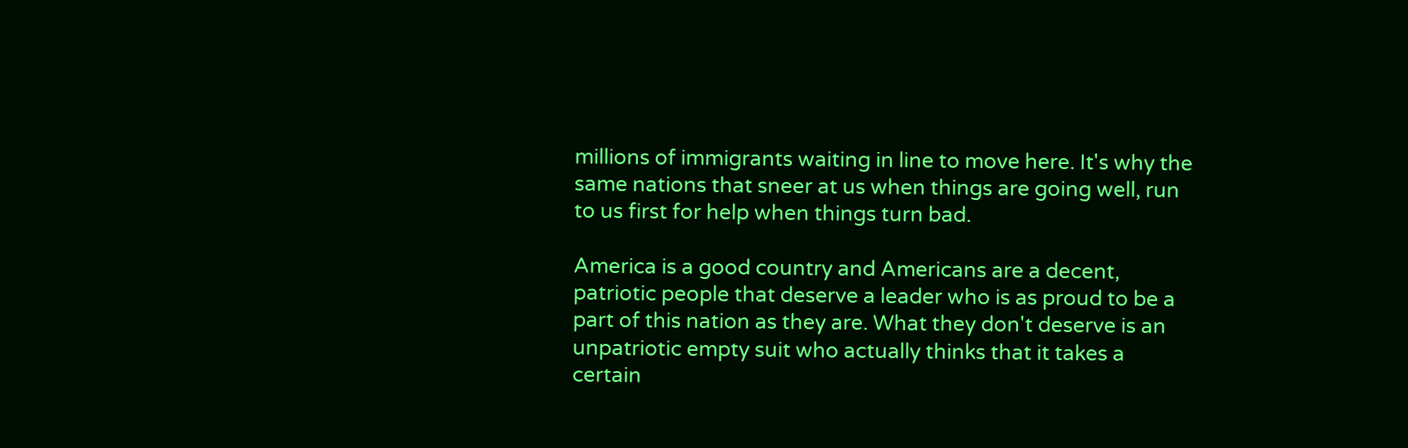millions of immigrants waiting in line to move here. It's why the same nations that sneer at us when things are going well, run to us first for help when things turn bad.

America is a good country and Americans are a decent, patriotic people that deserve a leader who is as proud to be a part of this nation as they are. What they don't deserve is an unpatriotic empty suit who actually thinks that it takes a certain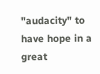"audacity" to have hope in a great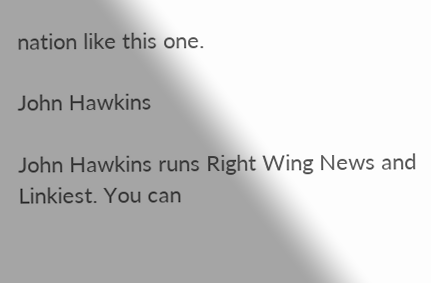nation like this one.

John Hawkins

John Hawkins runs Right Wing News and Linkiest. You can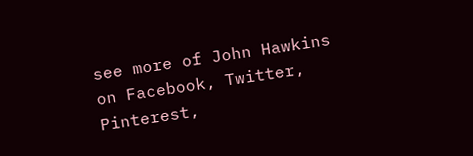see more of John Hawkins on Facebook, Twitter, Pinterest,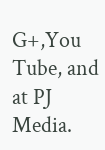G+,You Tube, and at PJ Media.